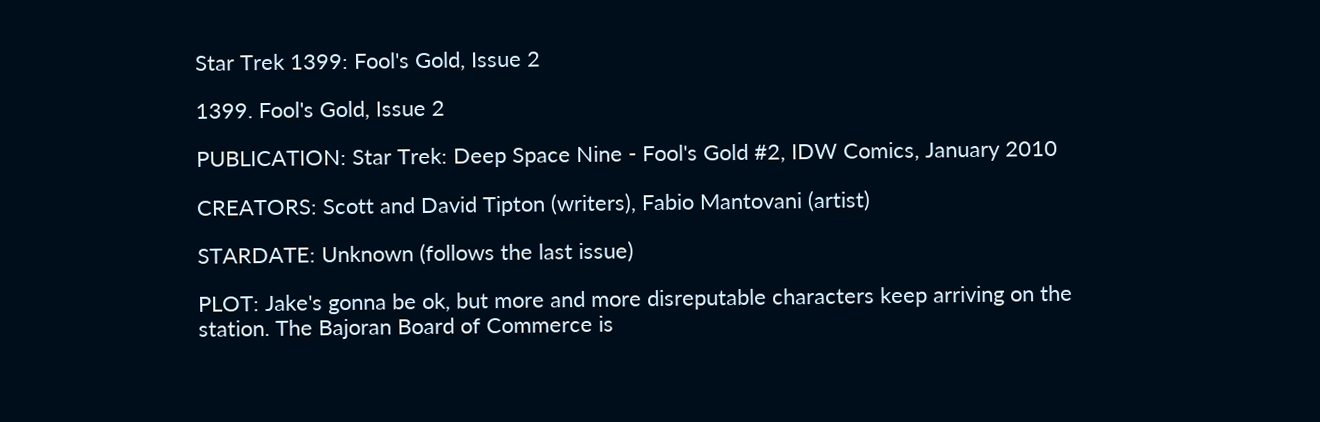Star Trek 1399: Fool's Gold, Issue 2

1399. Fool's Gold, Issue 2

PUBLICATION: Star Trek: Deep Space Nine - Fool's Gold #2, IDW Comics, January 2010

CREATORS: Scott and David Tipton (writers), Fabio Mantovani (artist)

STARDATE: Unknown (follows the last issue)

PLOT: Jake's gonna be ok, but more and more disreputable characters keep arriving on the station. The Bajoran Board of Commerce is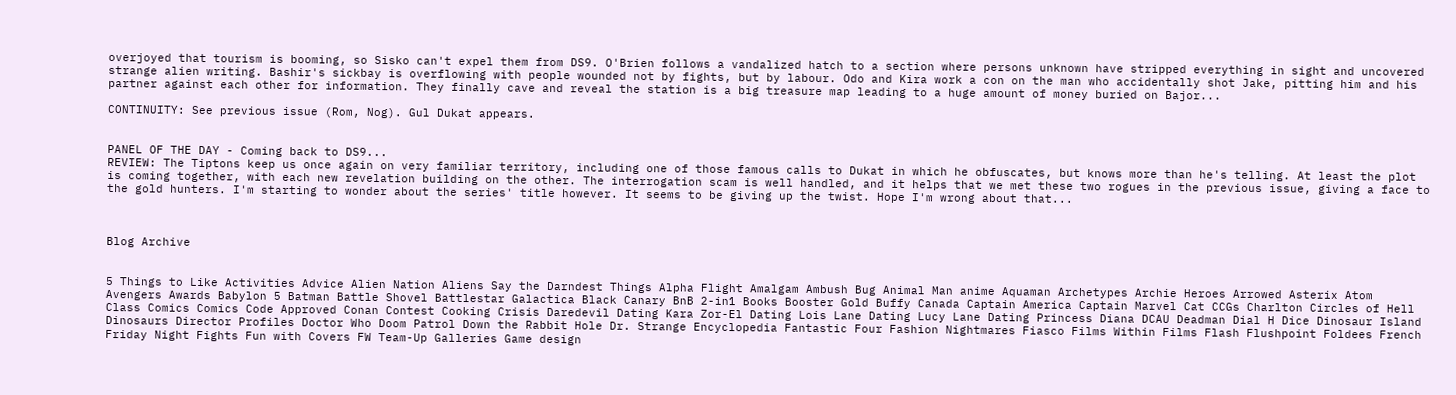overjoyed that tourism is booming, so Sisko can't expel them from DS9. O'Brien follows a vandalized hatch to a section where persons unknown have stripped everything in sight and uncovered strange alien writing. Bashir's sickbay is overflowing with people wounded not by fights, but by labour. Odo and Kira work a con on the man who accidentally shot Jake, pitting him and his partner against each other for information. They finally cave and reveal the station is a big treasure map leading to a huge amount of money buried on Bajor...

CONTINUITY: See previous issue (Rom, Nog). Gul Dukat appears.


PANEL OF THE DAY - Coming back to DS9...
REVIEW: The Tiptons keep us once again on very familiar territory, including one of those famous calls to Dukat in which he obfuscates, but knows more than he's telling. At least the plot is coming together, with each new revelation building on the other. The interrogation scam is well handled, and it helps that we met these two rogues in the previous issue, giving a face to the gold hunters. I'm starting to wonder about the series' title however. It seems to be giving up the twist. Hope I'm wrong about that...



Blog Archive


5 Things to Like Activities Advice Alien Nation Aliens Say the Darndest Things Alpha Flight Amalgam Ambush Bug Animal Man anime Aquaman Archetypes Archie Heroes Arrowed Asterix Atom Avengers Awards Babylon 5 Batman Battle Shovel Battlestar Galactica Black Canary BnB 2-in1 Books Booster Gold Buffy Canada Captain America Captain Marvel Cat CCGs Charlton Circles of Hell Class Comics Comics Code Approved Conan Contest Cooking Crisis Daredevil Dating Kara Zor-El Dating Lois Lane Dating Lucy Lane Dating Princess Diana DCAU Deadman Dial H Dice Dinosaur Island Dinosaurs Director Profiles Doctor Who Doom Patrol Down the Rabbit Hole Dr. Strange Encyclopedia Fantastic Four Fashion Nightmares Fiasco Films Within Films Flash Flushpoint Foldees French Friday Night Fights Fun with Covers FW Team-Up Galleries Game design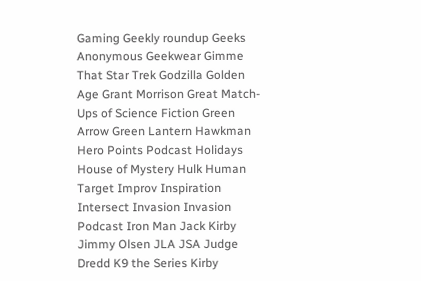Gaming Geekly roundup Geeks Anonymous Geekwear Gimme That Star Trek Godzilla Golden Age Grant Morrison Great Match-Ups of Science Fiction Green Arrow Green Lantern Hawkman Hero Points Podcast Holidays House of Mystery Hulk Human Target Improv Inspiration Intersect Invasion Invasion Podcast Iron Man Jack Kirby Jimmy Olsen JLA JSA Judge Dredd K9 the Series Kirby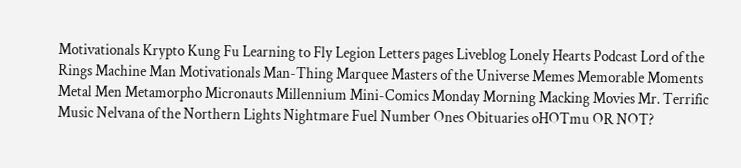Motivationals Krypto Kung Fu Learning to Fly Legion Letters pages Liveblog Lonely Hearts Podcast Lord of the Rings Machine Man Motivationals Man-Thing Marquee Masters of the Universe Memes Memorable Moments Metal Men Metamorpho Micronauts Millennium Mini-Comics Monday Morning Macking Movies Mr. Terrific Music Nelvana of the Northern Lights Nightmare Fuel Number Ones Obituaries oHOTmu OR NOT?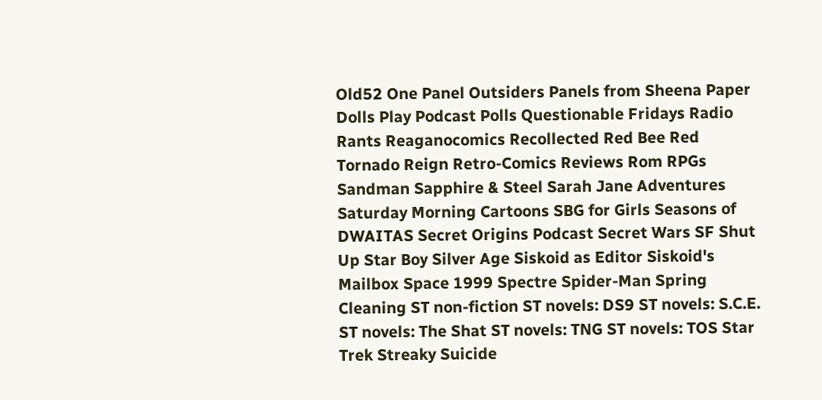Old52 One Panel Outsiders Panels from Sheena Paper Dolls Play Podcast Polls Questionable Fridays Radio Rants Reaganocomics Recollected Red Bee Red Tornado Reign Retro-Comics Reviews Rom RPGs Sandman Sapphire & Steel Sarah Jane Adventures Saturday Morning Cartoons SBG for Girls Seasons of DWAITAS Secret Origins Podcast Secret Wars SF Shut Up Star Boy Silver Age Siskoid as Editor Siskoid's Mailbox Space 1999 Spectre Spider-Man Spring Cleaning ST non-fiction ST novels: DS9 ST novels: S.C.E. ST novels: The Shat ST novels: TNG ST novels: TOS Star Trek Streaky Suicide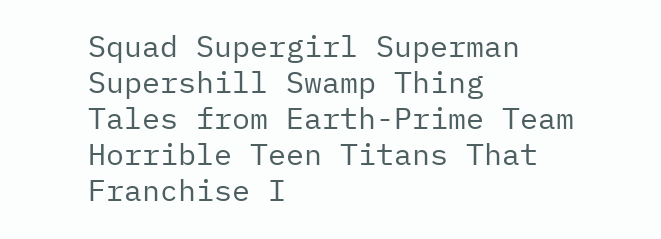Squad Supergirl Superman Supershill Swamp Thing Tales from Earth-Prime Team Horrible Teen Titans That Franchise I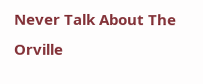Never Talk About The Orville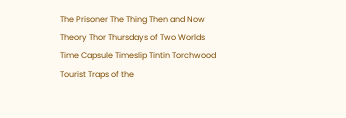The Prisoner The Thing Then and Now Theory Thor Thursdays of Two Worlds Time Capsule Timeslip Tintin Torchwood Tourist Traps of the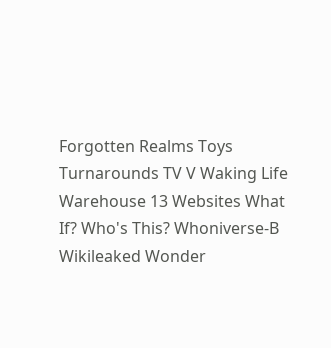Forgotten Realms Toys Turnarounds TV V Waking Life Warehouse 13 Websites What If? Who's This? Whoniverse-B Wikileaked Wonder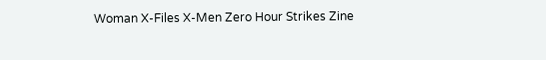Woman X-Files X-Men Zero Hour Strikes Zine